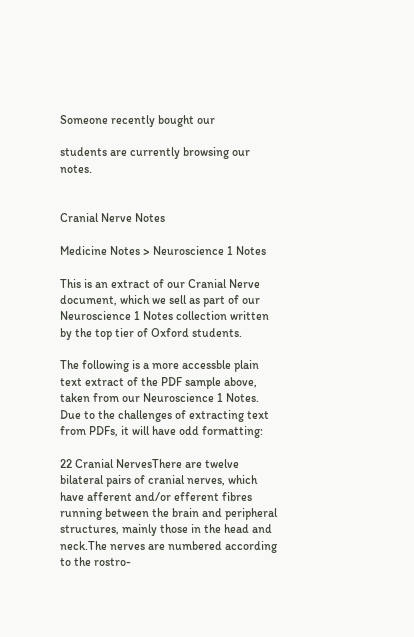Someone recently bought our

students are currently browsing our notes.


Cranial Nerve Notes

Medicine Notes > Neuroscience 1 Notes

This is an extract of our Cranial Nerve document, which we sell as part of our Neuroscience 1 Notes collection written by the top tier of Oxford students.

The following is a more accessble plain text extract of the PDF sample above, taken from our Neuroscience 1 Notes. Due to the challenges of extracting text from PDFs, it will have odd formatting:

22 Cranial NervesThere are twelve bilateral pairs of cranial nerves, which have afferent and/or efferent fibres running between the brain and peripheral structures, mainly those in the head and neck.The nerves are numbered according to the rostro-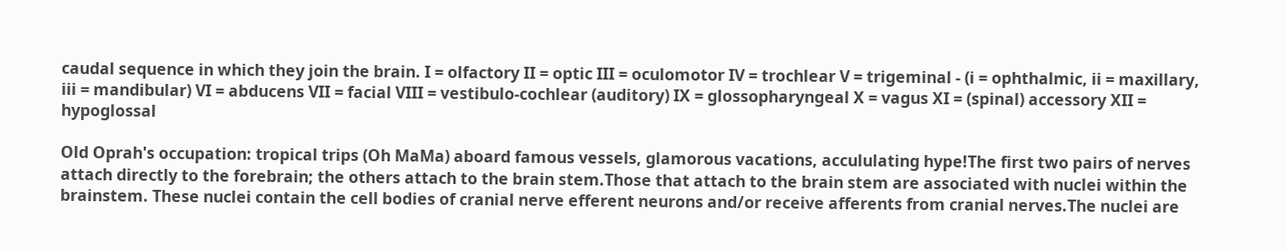caudal sequence in which they join the brain. I = olfactory II = optic III = oculomotor IV = trochlear V = trigeminal - (i = ophthalmic, ii = maxillary, iii = mandibular) VI = abducens VII = facial VIII = vestibulo-cochlear (auditory) IX = glossopharyngeal X = vagus XI = (spinal) accessory XII = hypoglossal

Old Oprah's occupation: tropical trips (Oh MaMa) aboard famous vessels, glamorous vacations, accululating hype!The first two pairs of nerves attach directly to the forebrain; the others attach to the brain stem.Those that attach to the brain stem are associated with nuclei within the brainstem. These nuclei contain the cell bodies of cranial nerve efferent neurons and/or receive afferents from cranial nerves.The nuclei are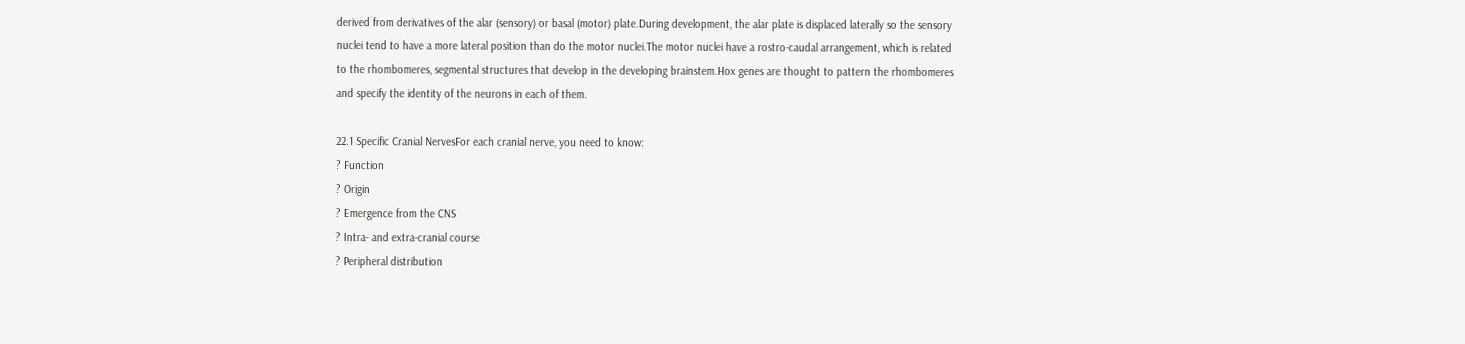derived from derivatives of the alar (sensory) or basal (motor) plate.During development, the alar plate is displaced laterally so the sensory nuclei tend to have a more lateral position than do the motor nuclei.The motor nuclei have a rostro-caudal arrangement, which is related to the rhombomeres, segmental structures that develop in the developing brainstem.Hox genes are thought to pattern the rhombomeres and specify the identity of the neurons in each of them.

22.1 Specific Cranial NervesFor each cranial nerve, you need to know:
? Function
? Origin
? Emergence from the CNS
? Intra- and extra-cranial course
? Peripheral distribution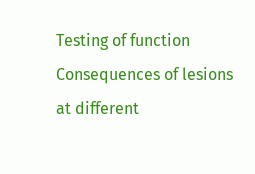Testing of function Consequences of lesions at different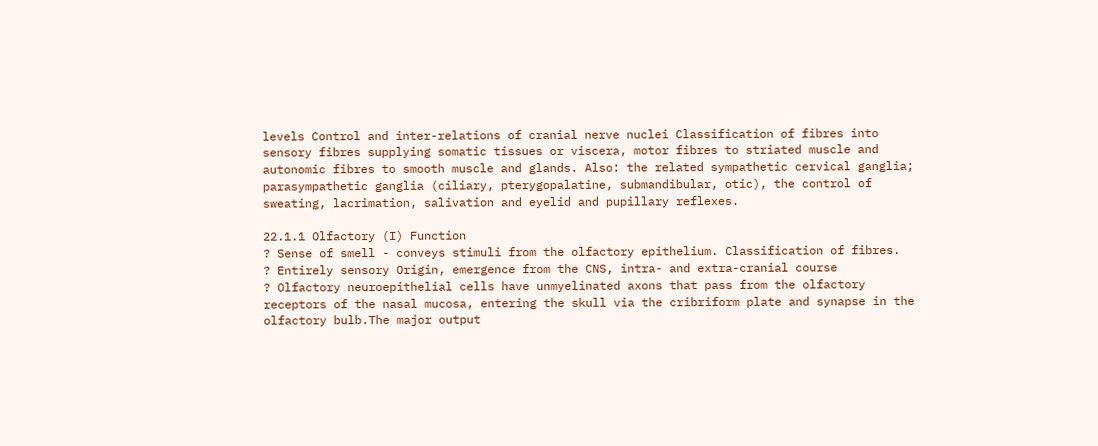levels Control and inter-relations of cranial nerve nuclei Classification of fibres into sensory fibres supplying somatic tissues or viscera, motor fibres to striated muscle and autonomic fibres to smooth muscle and glands. Also: the related sympathetic cervical ganglia; parasympathetic ganglia (ciliary, pterygopalatine, submandibular, otic), the control of sweating, lacrimation, salivation and eyelid and pupillary reflexes.

22.1.1 Olfactory (I) Function
? Sense of smell - conveys stimuli from the olfactory epithelium. Classification of fibres.
? Entirely sensory Origin, emergence from the CNS, intra- and extra-cranial course
? Olfactory neuroepithelial cells have unmyelinated axons that pass from the olfactory receptors of the nasal mucosa, entering the skull via the cribriform plate and synapse in the olfactory bulb.The major output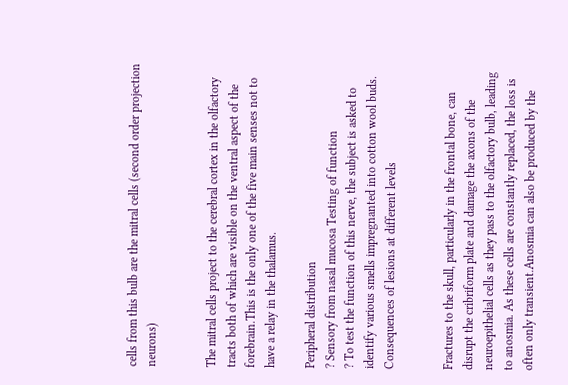cells from this bulb are the mitral cells (second order projection neurons)


The mitral cells project to the cerebral cortex in the olfactory tracts both of which are visible on the ventral aspect of the forebrain.This is the only one of the five main senses not to have a relay in the thalamus.

Peripheral distribution
? Sensory from nasal mucosa Testing of function
? To test the function of this nerve, the subject is asked to identify various smells impregnanted into cotton wool buds. Consequences of lesions at different levels


Fractures to the skull, particularly in the frontal bone, can disrupt the cribriform plate and damage the axons of the neuroepithelial cells as they pass to the olfactory bulb, leading to anosmia. As these cells are constantly replaced, the loss is often only transient.Anosmia can also be produced by the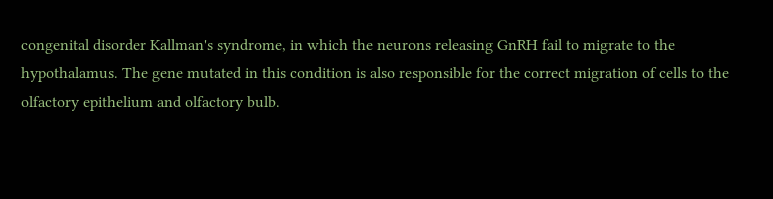congenital disorder Kallman's syndrome, in which the neurons releasing GnRH fail to migrate to the hypothalamus. The gene mutated in this condition is also responsible for the correct migration of cells to the olfactory epithelium and olfactory bulb.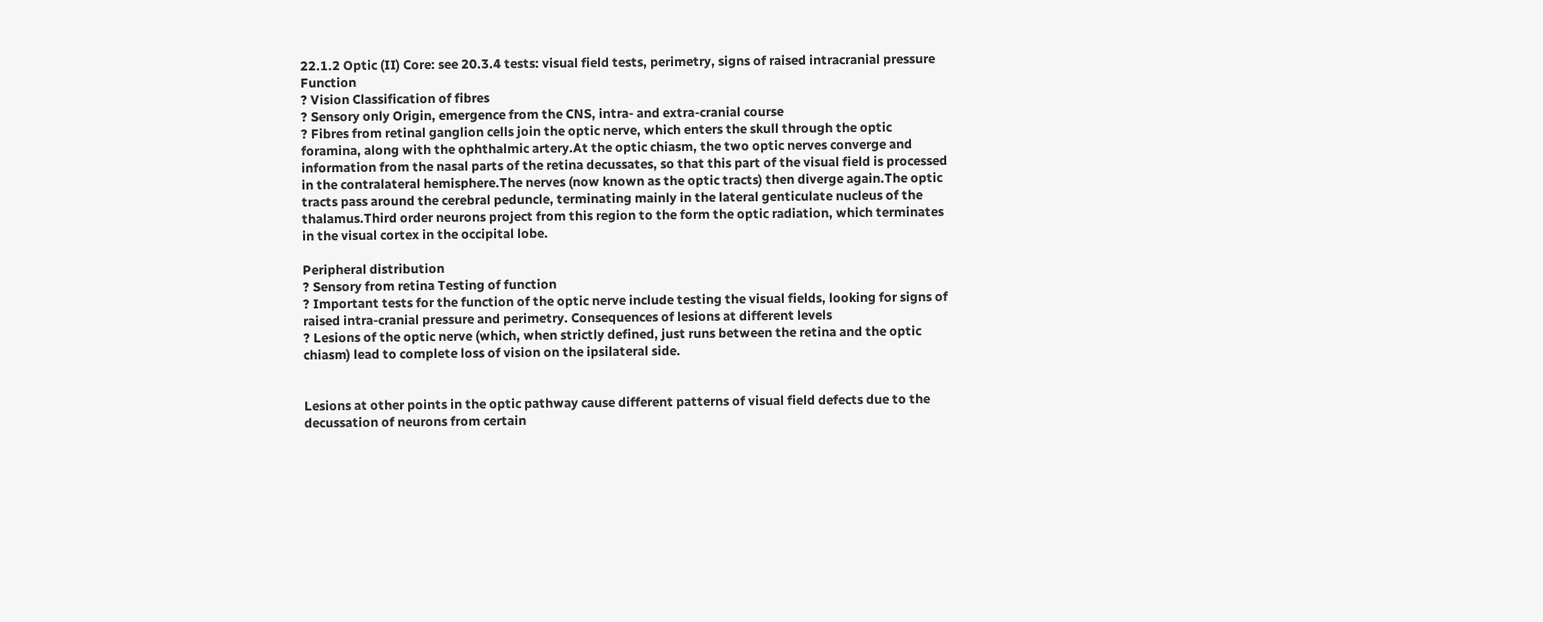22.1.2 Optic (II) Core: see 20.3.4 tests: visual field tests, perimetry, signs of raised intracranial pressure Function
? Vision Classification of fibres
? Sensory only Origin, emergence from the CNS, intra- and extra-cranial course
? Fibres from retinal ganglion cells join the optic nerve, which enters the skull through the optic foramina, along with the ophthalmic artery.At the optic chiasm, the two optic nerves converge and information from the nasal parts of the retina decussates, so that this part of the visual field is processed in the contralateral hemisphere.The nerves (now known as the optic tracts) then diverge again.The optic tracts pass around the cerebral peduncle, terminating mainly in the lateral genticulate nucleus of the thalamus.Third order neurons project from this region to the form the optic radiation, which terminates in the visual cortex in the occipital lobe.

Peripheral distribution
? Sensory from retina Testing of function
? Important tests for the function of the optic nerve include testing the visual fields, looking for signs of raised intra-cranial pressure and perimetry. Consequences of lesions at different levels
? Lesions of the optic nerve (which, when strictly defined, just runs between the retina and the optic chiasm) lead to complete loss of vision on the ipsilateral side.


Lesions at other points in the optic pathway cause different patterns of visual field defects due to the decussation of neurons from certain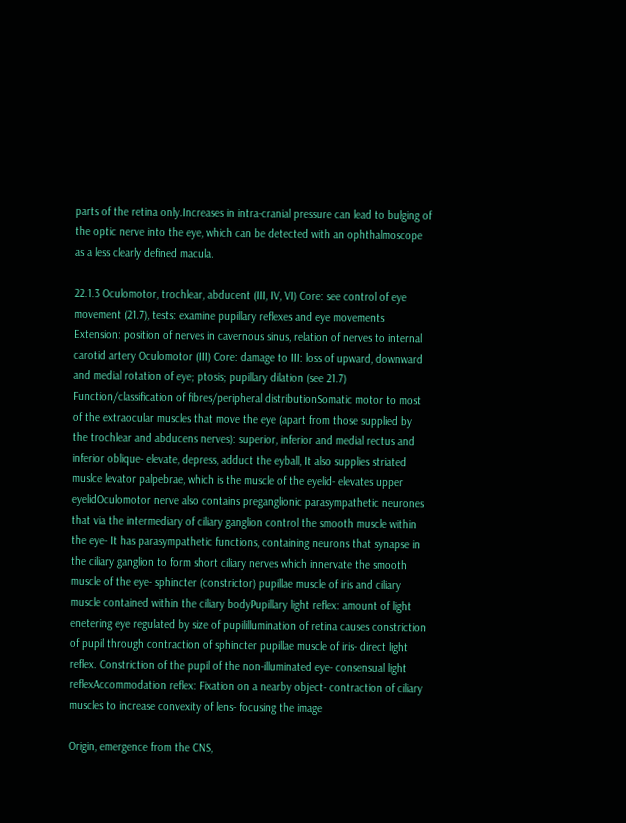parts of the retina only.Increases in intra-cranial pressure can lead to bulging of the optic nerve into the eye, which can be detected with an ophthalmoscope as a less clearly defined macula.

22.1.3 Oculomotor, trochlear, abducent (III, IV, VI) Core: see control of eye movement (21.7), tests: examine pupillary reflexes and eye movements Extension: position of nerves in cavernous sinus, relation of nerves to internal carotid artery Oculomotor (III) Core: damage to III: loss of upward, downward and medial rotation of eye; ptosis; pupillary dilation (see 21.7) Function/classification of fibres/peripheral distributionSomatic motor to most of the extraocular muscles that move the eye (apart from those supplied by the trochlear and abducens nerves): superior, inferior and medial rectus and inferior oblique- elevate, depress, adduct the eyball, It also supplies striated muslce levator palpebrae, which is the muscle of the eyelid- elevates upper eyelidOculomotor nerve also contains preganglionic parasympathetic neurones that via the intermediary of ciliary ganglion control the smooth muscle within the eye- It has parasympathetic functions, containing neurons that synapse in the ciliary ganglion to form short ciliary nerves which innervate the smooth muscle of the eye- sphincter (constrictor) pupillae muscle of iris and ciliary muscle contained within the ciliary bodyPupillary light reflex: amount of light enetering eye regulated by size of pupilillumination of retina causes constriction of pupil through contraction of sphincter pupillae muscle of iris- direct light reflex. Constriction of the pupil of the non-illuminated eye- consensual light reflexAccommodation reflex: Fixation on a nearby object- contraction of ciliary muscles to increase convexity of lens- focusing the image

Origin, emergence from the CNS,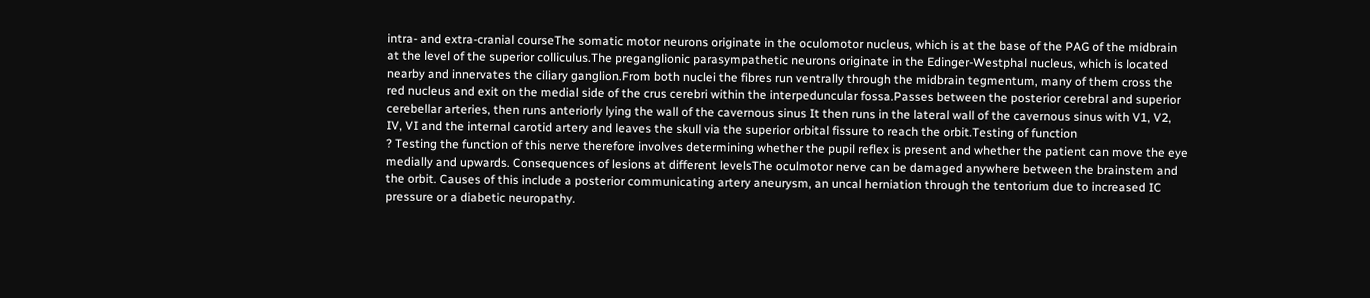intra- and extra-cranial courseThe somatic motor neurons originate in the oculomotor nucleus, which is at the base of the PAG of the midbrain at the level of the superior colliculus.The preganglionic parasympathetic neurons originate in the Edinger-Westphal nucleus, which is located nearby and innervates the ciliary ganglion.From both nuclei the fibres run ventrally through the midbrain tegmentum, many of them cross the red nucleus and exit on the medial side of the crus cerebri within the interpeduncular fossa.Passes between the posterior cerebral and superior cerebellar arteries, then runs anteriorly lying the wall of the cavernous sinus It then runs in the lateral wall of the cavernous sinus with V1, V2, IV, VI and the internal carotid artery and leaves the skull via the superior orbital fissure to reach the orbit.Testing of function
? Testing the function of this nerve therefore involves determining whether the pupil reflex is present and whether the patient can move the eye medially and upwards. Consequences of lesions at different levelsThe oculmotor nerve can be damaged anywhere between the brainstem and the orbit. Causes of this include a posterior communicating artery aneurysm, an uncal herniation through the tentorium due to increased IC pressure or a diabetic neuropathy.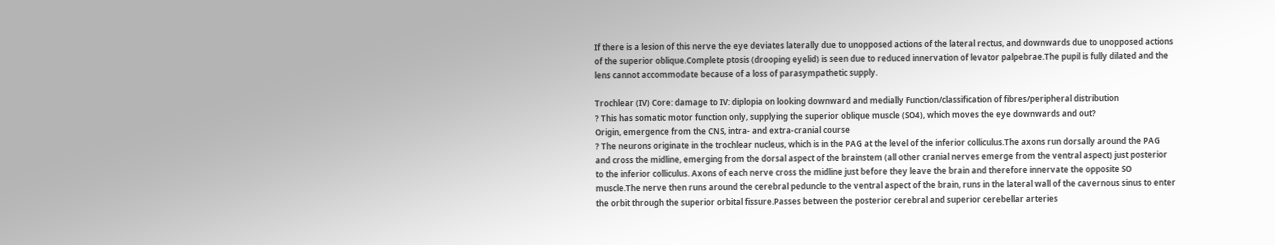If there is a lesion of this nerve the eye deviates laterally due to unopposed actions of the lateral rectus, and downwards due to unopposed actions of the superior oblique.Complete ptosis (drooping eyelid) is seen due to reduced innervation of levator palpebrae.The pupil is fully dilated and the lens cannot accommodate because of a loss of parasympathetic supply.

Trochlear (IV) Core: damage to IV: diplopia on looking downward and medially Function/classification of fibres/peripheral distribution
? This has somatic motor function only, supplying the superior oblique muscle (SO4), which moves the eye downwards and out?
Origin, emergence from the CNS, intra- and extra-cranial course
? The neurons originate in the trochlear nucleus, which is in the PAG at the level of the inferior colliculus.The axons run dorsally around the PAG and cross the midline, emerging from the dorsal aspect of the brainstem (all other cranial nerves emerge from the ventral aspect) just posterior to the inferior colliculus. Axons of each nerve cross the midline just before they leave the brain and therefore innervate the opposite SO muscle.The nerve then runs around the cerebral peduncle to the ventral aspect of the brain, runs in the lateral wall of the cavernous sinus to enter the orbit through the superior orbital fissure.Passes between the posterior cerebral and superior cerebellar arteries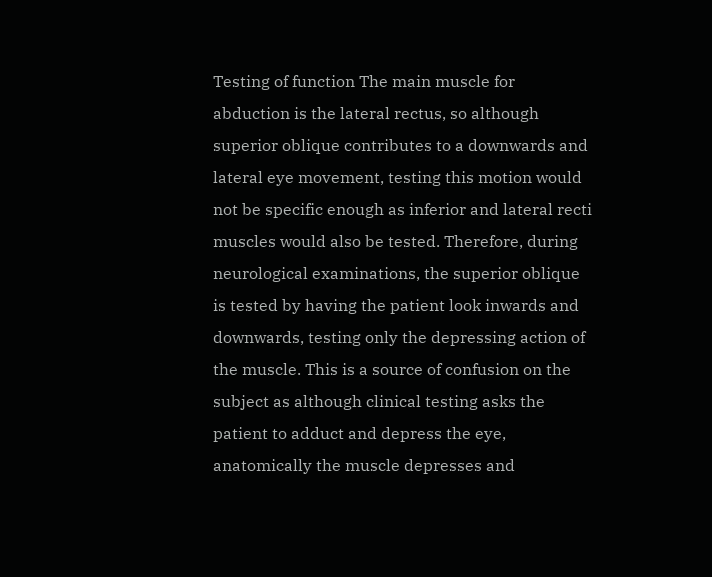Testing of function The main muscle for abduction is the lateral rectus, so although superior oblique contributes to a downwards and lateral eye movement, testing this motion would not be specific enough as inferior and lateral recti muscles would also be tested. Therefore, during neurological examinations, the superior oblique is tested by having the patient look inwards and downwards, testing only the depressing action of the muscle. This is a source of confusion on the subject as although clinical testing asks the patient to adduct and depress the eye, anatomically the muscle depresses and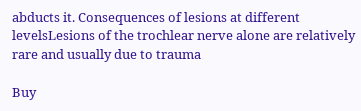abducts it. Consequences of lesions at different levelsLesions of the trochlear nerve alone are relatively rare and usually due to trauma

Buy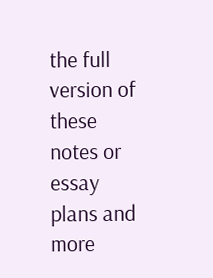the full version of these notes or essay plans and more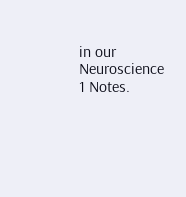in our Neuroscience 1 Notes.